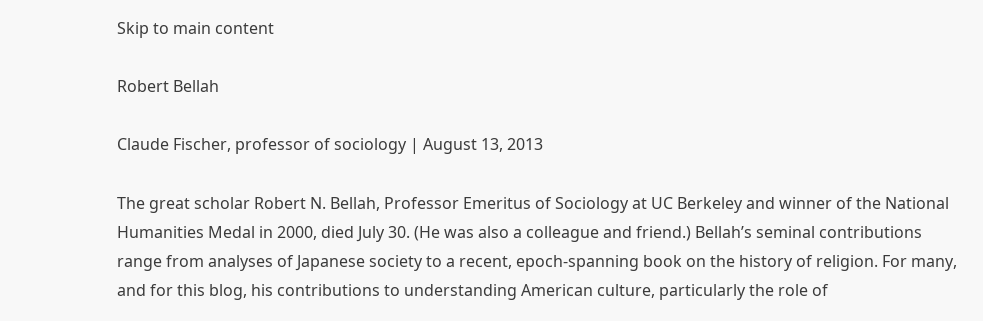Skip to main content

Robert Bellah

Claude Fischer, professor of sociology | August 13, 2013

The great scholar Robert N. Bellah, Professor Emeritus of Sociology at UC Berkeley and winner of the National Humanities Medal in 2000, died July 30. (He was also a colleague and friend.) Bellah’s seminal contributions range from analyses of Japanese society to a recent, epoch-spanning book on the history of religion. For many, and for this blog, his contributions to understanding American culture, particularly the role of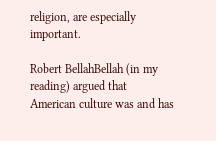religion, are especially important.

Robert BellahBellah (in my reading) argued that American culture was and has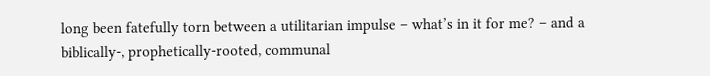long been fatefully torn between a utilitarian impulse – what’s in it for me? – and a biblically-, prophetically-rooted, communal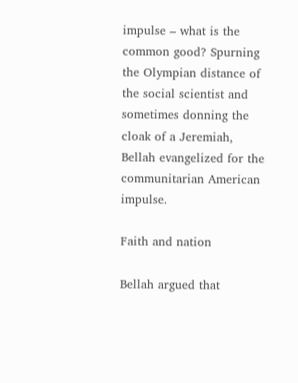impulse – what is the common good? Spurning the Olympian distance of the social scientist and sometimes donning the cloak of a Jeremiah, Bellah evangelized for the communitarian American impulse.

Faith and nation

Bellah argued that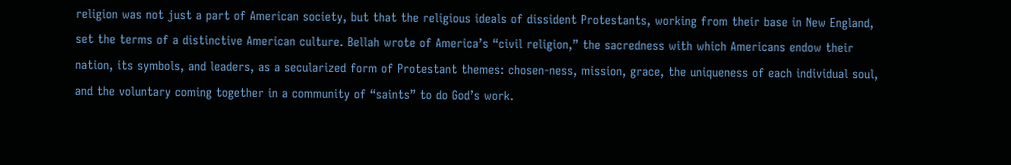religion was not just a part of American society, but that the religious ideals of dissident Protestants, working from their base in New England, set the terms of a distinctive American culture. Bellah wrote of America’s “civil religion,” the sacredness with which Americans endow their nation, its symbols, and leaders, as a secularized form of Protestant themes: chosen-ness, mission, grace, the uniqueness of each individual soul, and the voluntary coming together in a community of “saints” to do God’s work.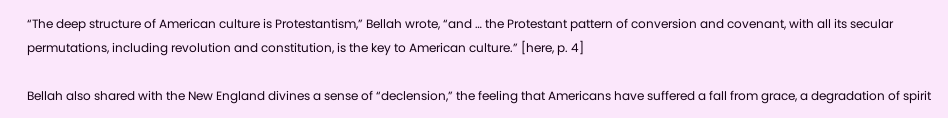“The deep structure of American culture is Protestantism,” Bellah wrote, “and … the Protestant pattern of conversion and covenant, with all its secular permutations, including revolution and constitution, is the key to American culture.” [here, p. 4]

Bellah also shared with the New England divines a sense of “declension,” the feeling that Americans have suffered a fall from grace, a degradation of spirit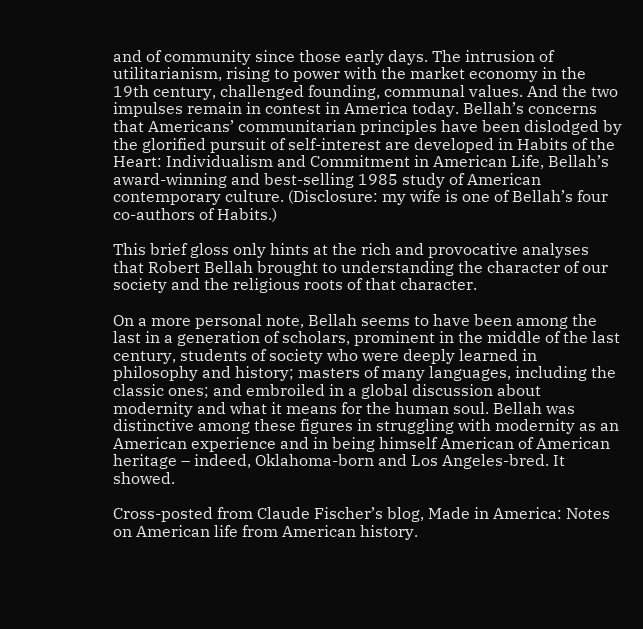and of community since those early days. The intrusion of utilitarianism, rising to power with the market economy in the 19th century, challenged founding, communal values. And the two impulses remain in contest in America today. Bellah’s concerns that Americans’ communitarian principles have been dislodged by the glorified pursuit of self-interest are developed in Habits of the Heart: Individualism and Commitment in American Life, Bellah’s award-winning and best-selling 1985 study of American contemporary culture. (Disclosure: my wife is one of Bellah’s four co-authors of Habits.)

This brief gloss only hints at the rich and provocative analyses that Robert Bellah brought to understanding the character of our society and the religious roots of that character.

On a more personal note, Bellah seems to have been among the last in a generation of scholars, prominent in the middle of the last century, students of society who were deeply learned in philosophy and history; masters of many languages, including the classic ones; and embroiled in a global discussion about modernity and what it means for the human soul. Bellah was distinctive among these figures in struggling with modernity as an American experience and in being himself American of American heritage – indeed, Oklahoma-born and Los Angeles-bred. It showed.

Cross-posted from Claude Fischer’s blog, Made in America: Notes on American life from American history.